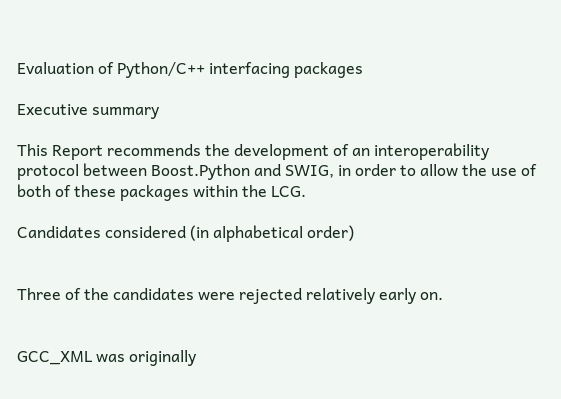Evaluation of Python/C++ interfacing packages

Executive summary

This Report recommends the development of an interoperability protocol between Boost.Python and SWIG, in order to allow the use of both of these packages within the LCG.

Candidates considered (in alphabetical order)


Three of the candidates were rejected relatively early on.


GCC_XML was originally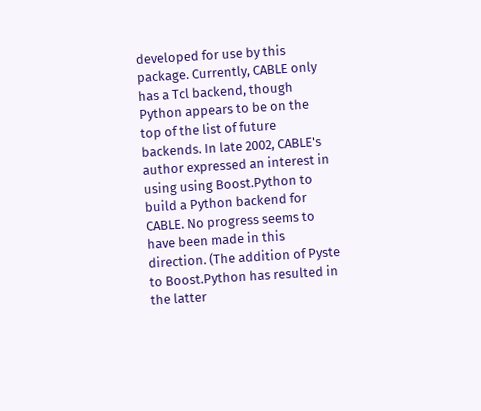developed for use by this package. Currently, CABLE only has a Tcl backend, though Python appears to be on the top of the list of future backends. In late 2002, CABLE's author expressed an interest in using using Boost.Python to build a Python backend for CABLE. No progress seems to have been made in this direction. (The addition of Pyste to Boost.Python has resulted in the latter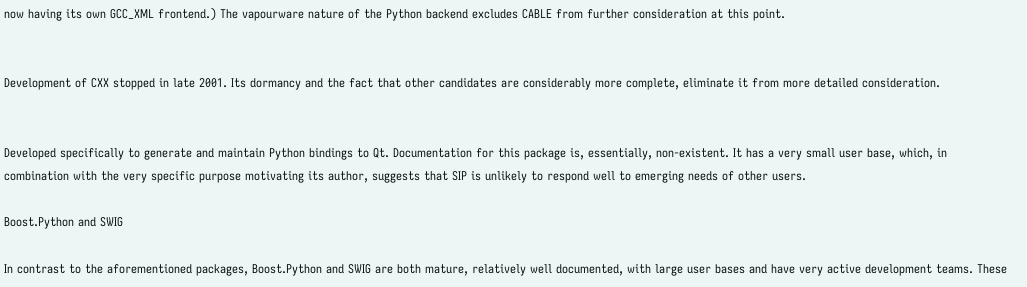now having its own GCC_XML frontend.) The vapourware nature of the Python backend excludes CABLE from further consideration at this point.


Development of CXX stopped in late 2001. Its dormancy and the fact that other candidates are considerably more complete, eliminate it from more detailed consideration.


Developed specifically to generate and maintain Python bindings to Qt. Documentation for this package is, essentially, non-existent. It has a very small user base, which, in combination with the very specific purpose motivating its author, suggests that SIP is unlikely to respond well to emerging needs of other users.

Boost.Python and SWIG

In contrast to the aforementioned packages, Boost.Python and SWIG are both mature, relatively well documented, with large user bases and have very active development teams. These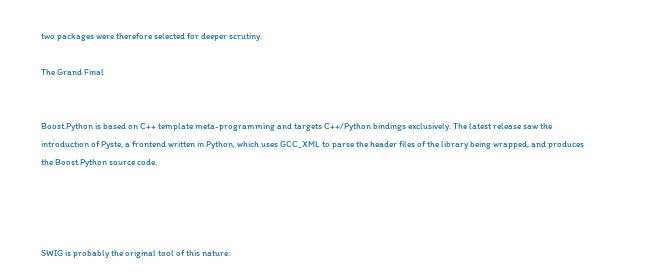two packages were therefore selected for deeper scrutiny.

The Grand Final


Boost.Python is based on C++ template meta-programming and targets C++/Python bindings exclusively. The latest release saw the introduction of Pyste, a frontend written in Python, which uses GCC_XML to parse the header files of the library being wrapped, and produces the Boost.Python source code.




SWIG is probably the original tool of this nature.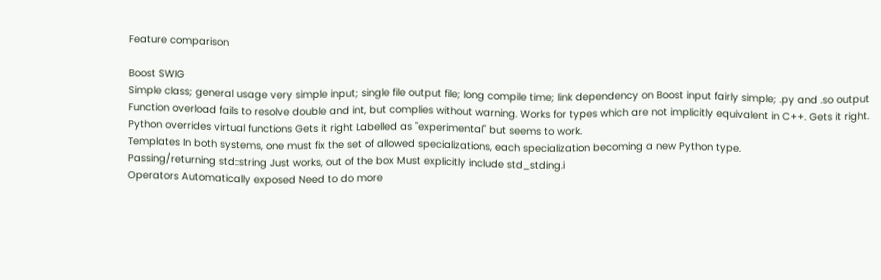Feature comparison

Boost SWIG
Simple class; general usage very simple input; single file output file; long compile time; link dependency on Boost input fairly simple; .py and .so output
Function overload fails to resolve double and int, but complies without warning. Works for types which are not implicitly equivalent in C++. Gets it right.
Python overrides virtual functions Gets it right Labelled as "experimental" but seems to work.
Templates In both systems, one must fix the set of allowed specializations, each specialization becoming a new Python type.
Passing/returning std::string Just works, out of the box Must explicitly include std_stding.i
Operators Automatically exposed Need to do more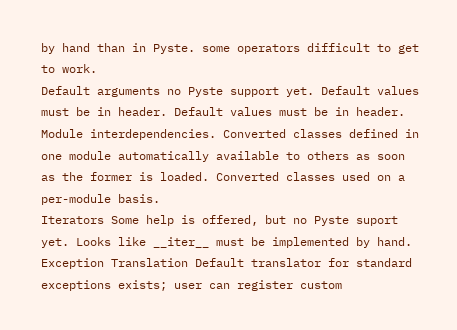by hand than in Pyste. some operators difficult to get to work.
Default arguments no Pyste support yet. Default values must be in header. Default values must be in header.
Module interdependencies. Converted classes defined in one module automatically available to others as soon as the former is loaded. Converted classes used on a per-module basis.
Iterators Some help is offered, but no Pyste suport yet. Looks like __iter__ must be implemented by hand.
Exception Translation Default translator for standard exceptions exists; user can register custom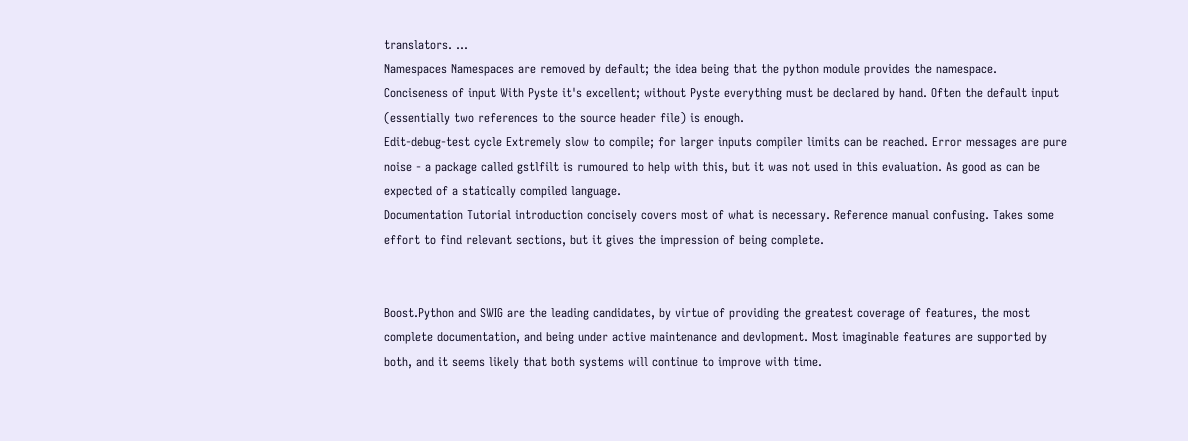translators. ...
Namespaces Namespaces are removed by default; the idea being that the python module provides the namespace.
Conciseness of input With Pyste it's excellent; without Pyste everything must be declared by hand. Often the default input (essentially two references to the source header file) is enough.
Edit-debug-test cycle Extremely slow to compile; for larger inputs compiler limits can be reached. Error messages are pure noise - a package called gstlfilt is rumoured to help with this, but it was not used in this evaluation. As good as can be expected of a statically compiled language.
Documentation Tutorial introduction concisely covers most of what is necessary. Reference manual confusing. Takes some effort to find relevant sections, but it gives the impression of being complete.


Boost.Python and SWIG are the leading candidates, by virtue of providing the greatest coverage of features, the most complete documentation, and being under active maintenance and devlopment. Most imaginable features are supported by both, and it seems likely that both systems will continue to improve with time.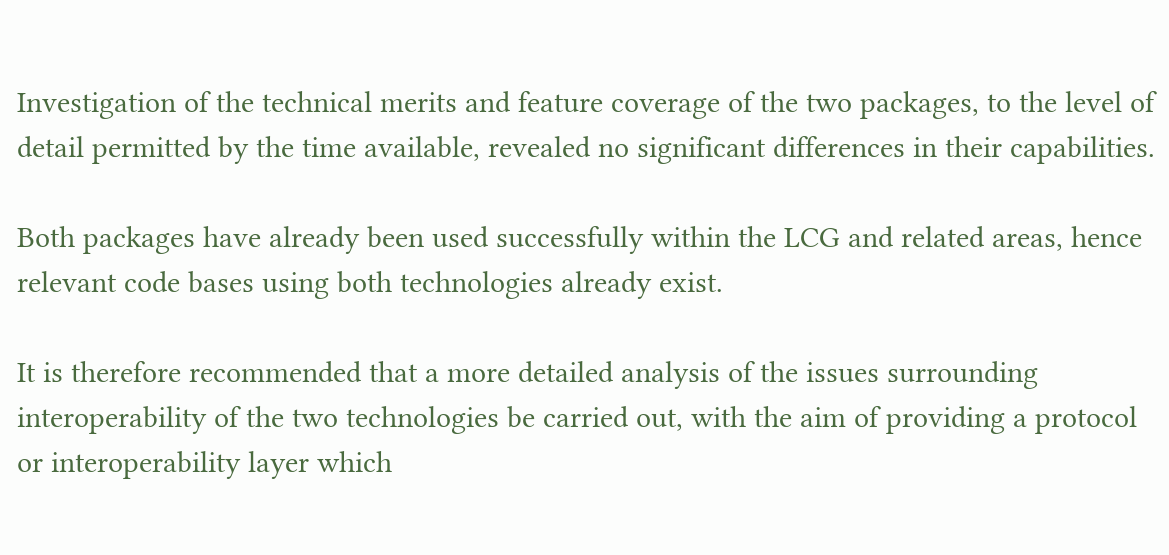Investigation of the technical merits and feature coverage of the two packages, to the level of detail permitted by the time available, revealed no significant differences in their capabilities.

Both packages have already been used successfully within the LCG and related areas, hence relevant code bases using both technologies already exist.

It is therefore recommended that a more detailed analysis of the issues surrounding interoperability of the two technologies be carried out, with the aim of providing a protocol or interoperability layer which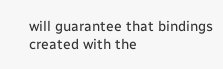will guarantee that bindings created with the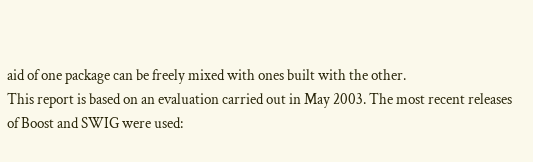aid of one package can be freely mixed with ones built with the other.
This report is based on an evaluation carried out in May 2003. The most recent releases of Boost and SWIG were used: